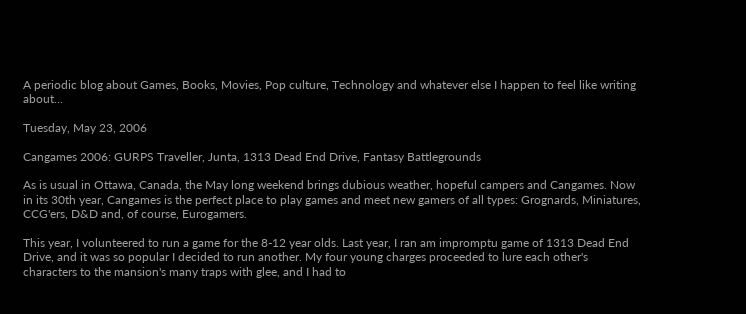A periodic blog about Games, Books, Movies, Pop culture, Technology and whatever else I happen to feel like writing about...

Tuesday, May 23, 2006

Cangames 2006: GURPS Traveller, Junta, 1313 Dead End Drive, Fantasy Battlegrounds

As is usual in Ottawa, Canada, the May long weekend brings dubious weather, hopeful campers and Cangames. Now in its 30th year, Cangames is the perfect place to play games and meet new gamers of all types: Grognards, Miniatures, CCG'ers, D&D and, of course, Eurogamers.

This year, I volunteered to run a game for the 8-12 year olds. Last year, I ran am impromptu game of 1313 Dead End Drive, and it was so popular I decided to run another. My four young charges proceeded to lure each other's characters to the mansion's many traps with glee, and I had to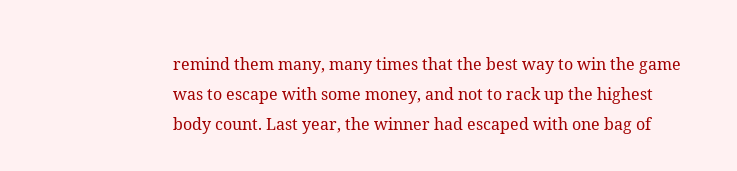remind them many, many times that the best way to win the game was to escape with some money, and not to rack up the highest body count. Last year, the winner had escaped with one bag of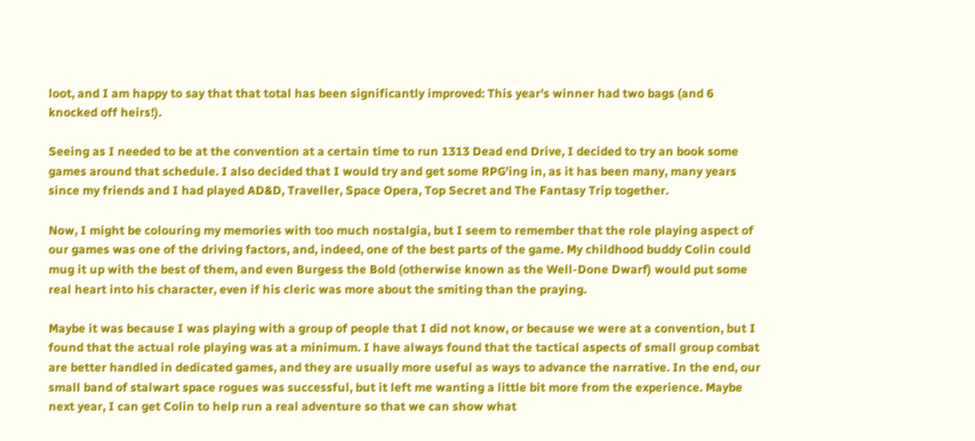loot, and I am happy to say that that total has been significantly improved: This year's winner had two bags (and 6 knocked off heirs!).

Seeing as I needed to be at the convention at a certain time to run 1313 Dead end Drive, I decided to try an book some games around that schedule. I also decided that I would try and get some RPG'ing in, as it has been many, many years since my friends and I had played AD&D, Traveller, Space Opera, Top Secret and The Fantasy Trip together.

Now, I might be colouring my memories with too much nostalgia, but I seem to remember that the role playing aspect of our games was one of the driving factors, and, indeed, one of the best parts of the game. My childhood buddy Colin could mug it up with the best of them, and even Burgess the Bold (otherwise known as the Well-Done Dwarf) would put some real heart into his character, even if his cleric was more about the smiting than the praying.

Maybe it was because I was playing with a group of people that I did not know, or because we were at a convention, but I found that the actual role playing was at a minimum. I have always found that the tactical aspects of small group combat are better handled in dedicated games, and they are usually more useful as ways to advance the narrative. In the end, our small band of stalwart space rogues was successful, but it left me wanting a little bit more from the experience. Maybe next year, I can get Colin to help run a real adventure so that we can show what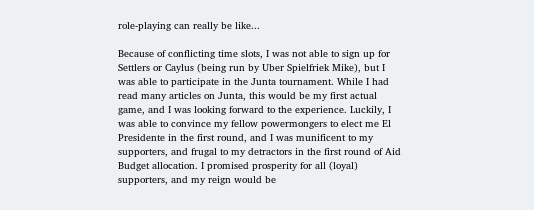role-playing can really be like...

Because of conflicting time slots, I was not able to sign up for Settlers or Caylus (being run by Uber Spielfriek Mike), but I was able to participate in the Junta tournament. While I had read many articles on Junta, this would be my first actual game, and I was looking forward to the experience. Luckily, I was able to convince my fellow powermongers to elect me El Presidente in the first round, and I was munificent to my supporters, and frugal to my detractors in the first round of Aid Budget allocation. I promised prosperity for all (loyal) supporters, and my reign would be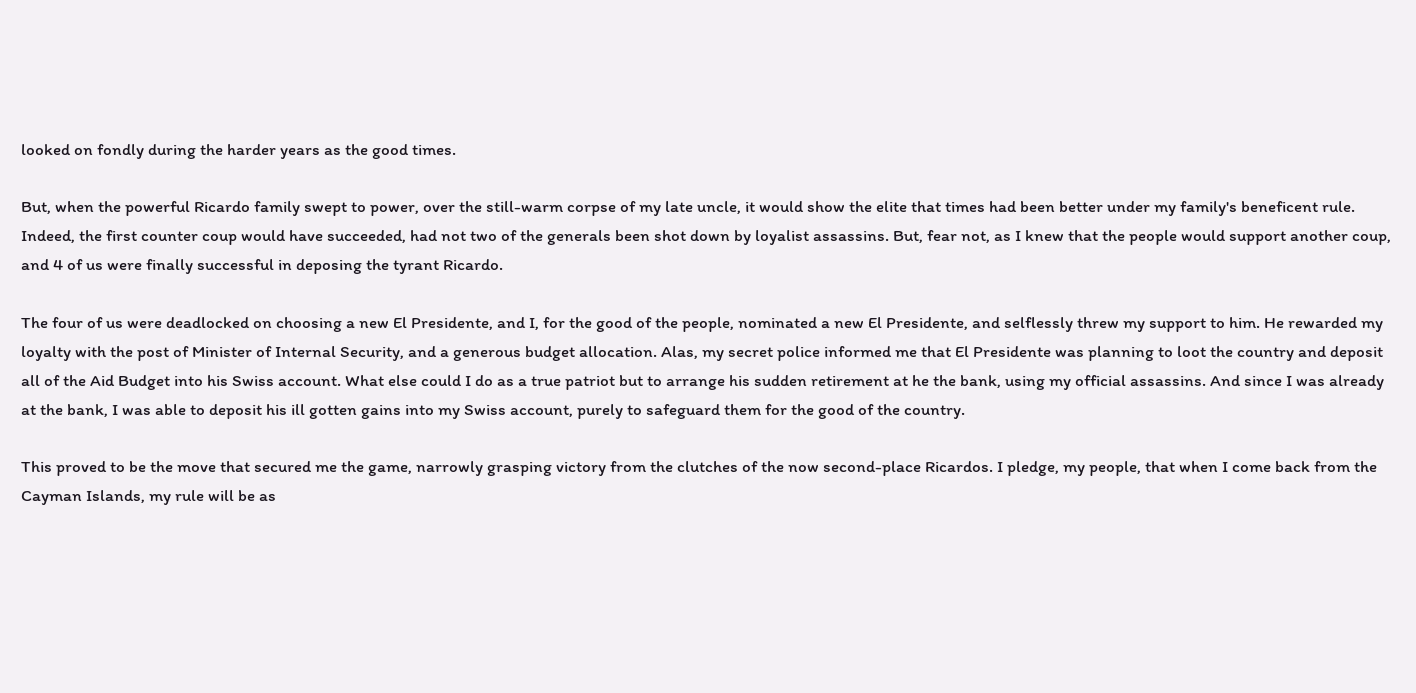looked on fondly during the harder years as the good times.

But, when the powerful Ricardo family swept to power, over the still-warm corpse of my late uncle, it would show the elite that times had been better under my family's beneficent rule. Indeed, the first counter coup would have succeeded, had not two of the generals been shot down by loyalist assassins. But, fear not, as I knew that the people would support another coup, and 4 of us were finally successful in deposing the tyrant Ricardo.

The four of us were deadlocked on choosing a new El Presidente, and I, for the good of the people, nominated a new El Presidente, and selflessly threw my support to him. He rewarded my loyalty with the post of Minister of Internal Security, and a generous budget allocation. Alas, my secret police informed me that El Presidente was planning to loot the country and deposit all of the Aid Budget into his Swiss account. What else could I do as a true patriot but to arrange his sudden retirement at he the bank, using my official assassins. And since I was already at the bank, I was able to deposit his ill gotten gains into my Swiss account, purely to safeguard them for the good of the country.

This proved to be the move that secured me the game, narrowly grasping victory from the clutches of the now second-place Ricardos. I pledge, my people, that when I come back from the Cayman Islands, my rule will be as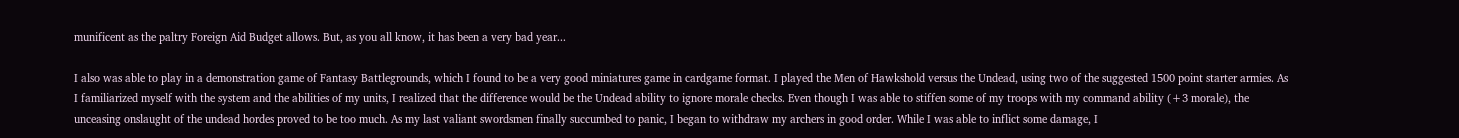munificent as the paltry Foreign Aid Budget allows. But, as you all know, it has been a very bad year...

I also was able to play in a demonstration game of Fantasy Battlegrounds, which I found to be a very good miniatures game in cardgame format. I played the Men of Hawkshold versus the Undead, using two of the suggested 1500 point starter armies. As I familiarized myself with the system and the abilities of my units, I realized that the difference would be the Undead ability to ignore morale checks. Even though I was able to stiffen some of my troops with my command ability (+3 morale), the unceasing onslaught of the undead hordes proved to be too much. As my last valiant swordsmen finally succumbed to panic, I began to withdraw my archers in good order. While I was able to inflict some damage, I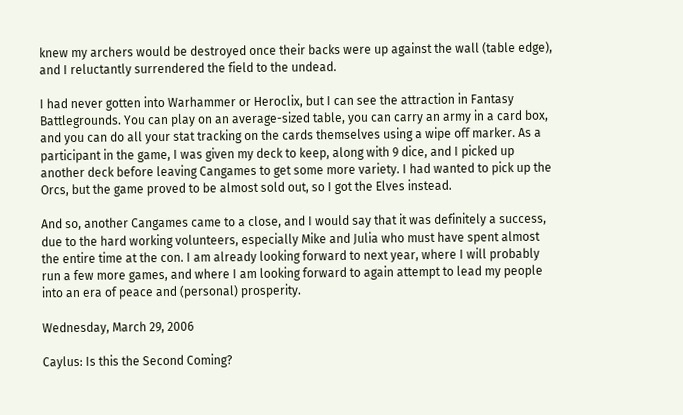knew my archers would be destroyed once their backs were up against the wall (table edge), and I reluctantly surrendered the field to the undead.

I had never gotten into Warhammer or Heroclix, but I can see the attraction in Fantasy Battlegrounds. You can play on an average-sized table, you can carry an army in a card box, and you can do all your stat tracking on the cards themselves using a wipe off marker. As a participant in the game, I was given my deck to keep, along with 9 dice, and I picked up another deck before leaving Cangames to get some more variety. I had wanted to pick up the Orcs, but the game proved to be almost sold out, so I got the Elves instead.

And so, another Cangames came to a close, and I would say that it was definitely a success, due to the hard working volunteers, especially Mike and Julia who must have spent almost the entire time at the con. I am already looking forward to next year, where I will probably run a few more games, and where I am looking forward to again attempt to lead my people into an era of peace and (personal) prosperity.

Wednesday, March 29, 2006

Caylus: Is this the Second Coming?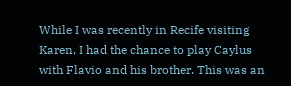While I was recently in Recife visiting Karen, I had the chance to play Caylus with Flavio and his brother. This was an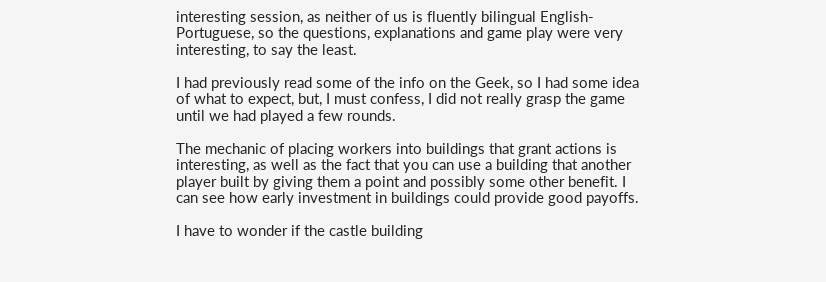interesting session, as neither of us is fluently bilingual English-Portuguese, so the questions, explanations and game play were very interesting, to say the least.

I had previously read some of the info on the Geek, so I had some idea of what to expect, but, I must confess, I did not really grasp the game until we had played a few rounds.

The mechanic of placing workers into buildings that grant actions is interesting, as well as the fact that you can use a building that another player built by giving them a point and possibly some other benefit. I can see how early investment in buildings could provide good payoffs.

I have to wonder if the castle building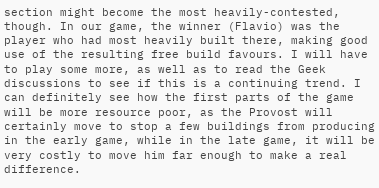section might become the most heavily-contested, though. In our game, the winner (Flavio) was the player who had most heavily built there, making good use of the resulting free build favours. I will have to play some more, as well as to read the Geek discussions to see if this is a continuing trend. I can definitely see how the first parts of the game will be more resource poor, as the Provost will certainly move to stop a few buildings from producing in the early game, while in the late game, it will be very costly to move him far enough to make a real difference.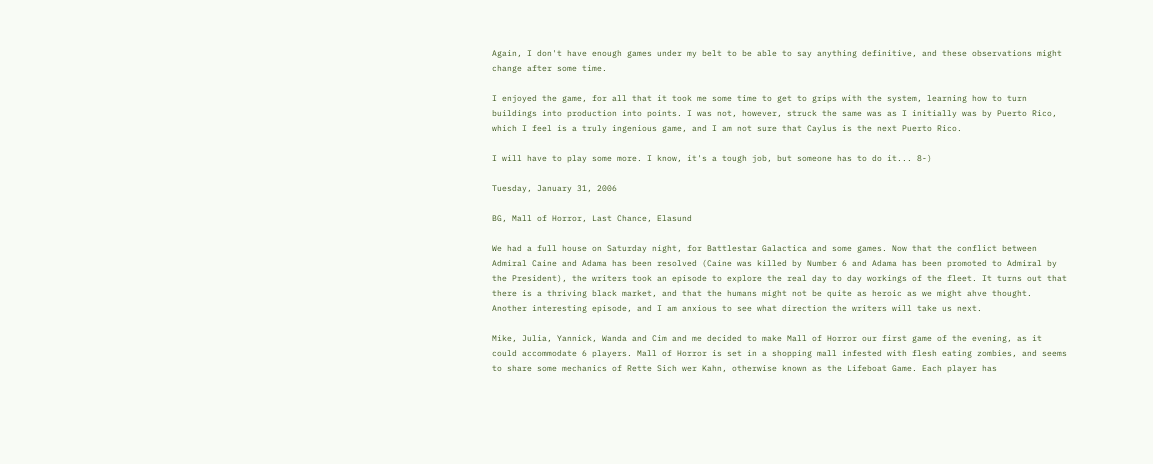Again, I don't have enough games under my belt to be able to say anything definitive, and these observations might change after some time.

I enjoyed the game, for all that it took me some time to get to grips with the system, learning how to turn buildings into production into points. I was not, however, struck the same was as I initially was by Puerto Rico, which I feel is a truly ingenious game, and I am not sure that Caylus is the next Puerto Rico.

I will have to play some more. I know, it's a tough job, but someone has to do it... 8-)

Tuesday, January 31, 2006

BG, Mall of Horror, Last Chance, Elasund

We had a full house on Saturday night, for Battlestar Galactica and some games. Now that the conflict between Admiral Caine and Adama has been resolved (Caine was killed by Number 6 and Adama has been promoted to Admiral by the President), the writers took an episode to explore the real day to day workings of the fleet. It turns out that there is a thriving black market, and that the humans might not be quite as heroic as we might ahve thought. Another interesting episode, and I am anxious to see what direction the writers will take us next.

Mike, Julia, Yannick, Wanda and Cim and me decided to make Mall of Horror our first game of the evening, as it could accommodate 6 players. Mall of Horror is set in a shopping mall infested with flesh eating zombies, and seems to share some mechanics of Rette Sich wer Kahn, otherwise known as the Lifeboat Game. Each player has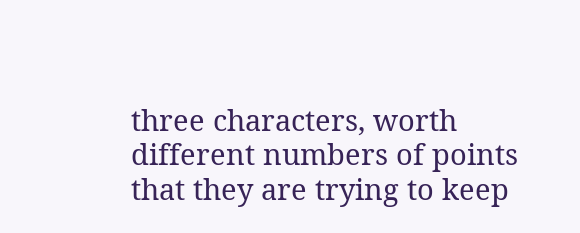three characters, worth different numbers of points that they are trying to keep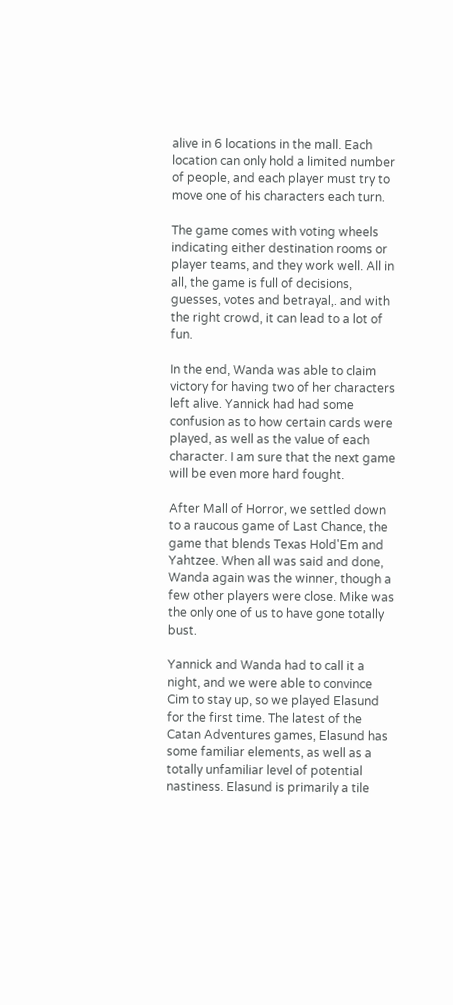alive in 6 locations in the mall. Each location can only hold a limited number of people, and each player must try to move one of his characters each turn.

The game comes with voting wheels indicating either destination rooms or player teams, and they work well. All in all, the game is full of decisions, guesses, votes and betrayal,. and with the right crowd, it can lead to a lot of fun.

In the end, Wanda was able to claim victory for having two of her characters left alive. Yannick had had some confusion as to how certain cards were played, as well as the value of each character. I am sure that the next game will be even more hard fought.

After Mall of Horror, we settled down to a raucous game of Last Chance, the game that blends Texas Hold'Em and Yahtzee. When all was said and done, Wanda again was the winner, though a few other players were close. Mike was the only one of us to have gone totally bust.

Yannick and Wanda had to call it a night, and we were able to convince Cim to stay up, so we played Elasund for the first time. The latest of the Catan Adventures games, Elasund has some familiar elements, as well as a totally unfamiliar level of potential nastiness. Elasund is primarily a tile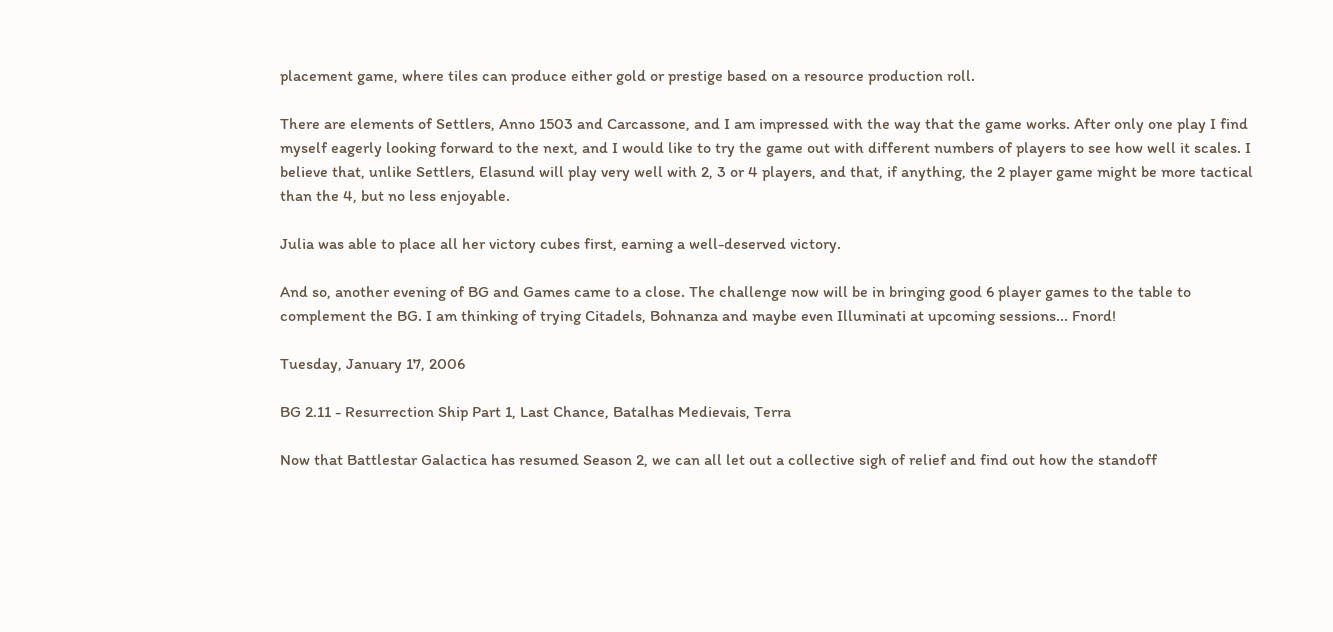placement game, where tiles can produce either gold or prestige based on a resource production roll.

There are elements of Settlers, Anno 1503 and Carcassone, and I am impressed with the way that the game works. After only one play I find myself eagerly looking forward to the next, and I would like to try the game out with different numbers of players to see how well it scales. I believe that, unlike Settlers, Elasund will play very well with 2, 3 or 4 players, and that, if anything, the 2 player game might be more tactical than the 4, but no less enjoyable.

Julia was able to place all her victory cubes first, earning a well-deserved victory.

And so, another evening of BG and Games came to a close. The challenge now will be in bringing good 6 player games to the table to complement the BG. I am thinking of trying Citadels, Bohnanza and maybe even Illuminati at upcoming sessions... Fnord!

Tuesday, January 17, 2006

BG 2.11 - Resurrection Ship Part 1, Last Chance, Batalhas Medievais, Terra

Now that Battlestar Galactica has resumed Season 2, we can all let out a collective sigh of relief and find out how the standoff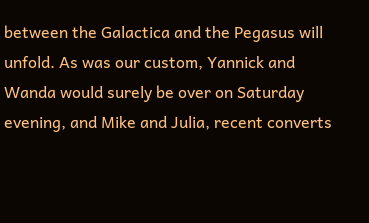between the Galactica and the Pegasus will unfold. As was our custom, Yannick and Wanda would surely be over on Saturday evening, and Mike and Julia, recent converts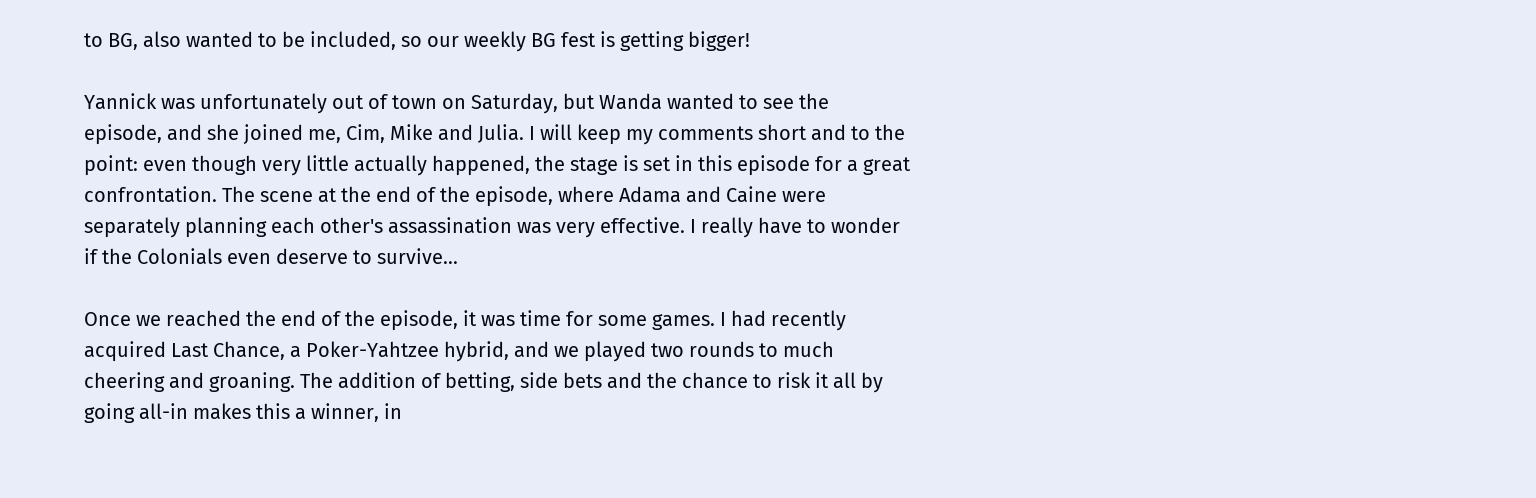to BG, also wanted to be included, so our weekly BG fest is getting bigger!

Yannick was unfortunately out of town on Saturday, but Wanda wanted to see the episode, and she joined me, Cim, Mike and Julia. I will keep my comments short and to the point: even though very little actually happened, the stage is set in this episode for a great confrontation. The scene at the end of the episode, where Adama and Caine were separately planning each other's assassination was very effective. I really have to wonder if the Colonials even deserve to survive...

Once we reached the end of the episode, it was time for some games. I had recently acquired Last Chance, a Poker-Yahtzee hybrid, and we played two rounds to much cheering and groaning. The addition of betting, side bets and the chance to risk it all by going all-in makes this a winner, in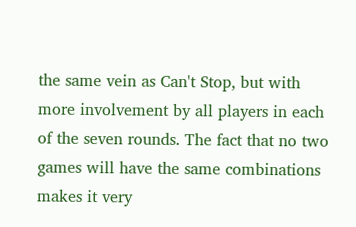the same vein as Can't Stop, but with more involvement by all players in each of the seven rounds. The fact that no two games will have the same combinations makes it very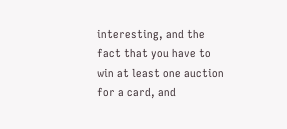interesting, and the fact that you have to win at least one auction for a card, and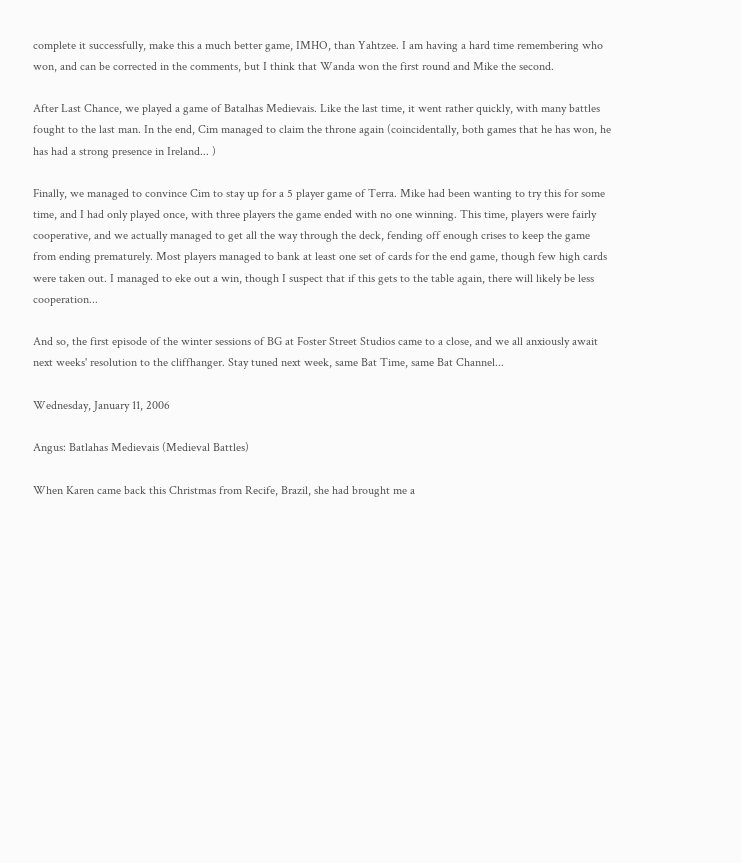complete it successfully, make this a much better game, IMHO, than Yahtzee. I am having a hard time remembering who won, and can be corrected in the comments, but I think that Wanda won the first round and Mike the second.

After Last Chance, we played a game of Batalhas Medievais. Like the last time, it went rather quickly, with many battles fought to the last man. In the end, Cim managed to claim the throne again (coincidentally, both games that he has won, he has had a strong presence in Ireland... )

Finally, we managed to convince Cim to stay up for a 5 player game of Terra. Mike had been wanting to try this for some time, and I had only played once, with three players the game ended with no one winning. This time, players were fairly cooperative, and we actually managed to get all the way through the deck, fending off enough crises to keep the game from ending prematurely. Most players managed to bank at least one set of cards for the end game, though few high cards were taken out. I managed to eke out a win, though I suspect that if this gets to the table again, there will likely be less cooperation...

And so, the first episode of the winter sessions of BG at Foster Street Studios came to a close, and we all anxiously await next weeks' resolution to the cliffhanger. Stay tuned next week, same Bat Time, same Bat Channel...

Wednesday, January 11, 2006

Angus: Batlahas Medievais (Medieval Battles)

When Karen came back this Christmas from Recife, Brazil, she had brought me a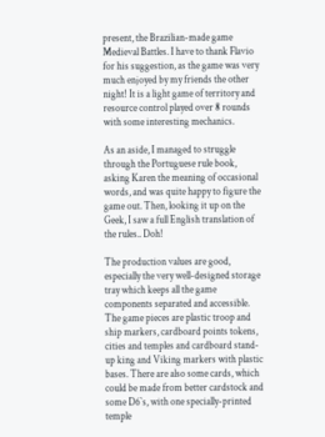present, the Brazilian-made game Medieval Battles. I have to thank Flavio for his suggestion, as the game was very much enjoyed by my friends the other night! It is a light game of territory and resource control played over 8 rounds with some interesting mechanics.

As an aside, I managed to struggle through the Portuguese rule book, asking Karen the meaning of occasional words, and was quite happy to figure the game out. Then, looking it up on the Geek, I saw a full English translation of the rules.. Doh!

The production values are good, especially the very well-designed storage tray which keeps all the game components separated and accessible. The game pieces are plastic troop and ship markers, cardboard points tokens, cities and temples and cardboard stand-up king and Viking markers with plastic bases. There are also some cards, which could be made from better cardstock and some D6`s, with one specially-printed temple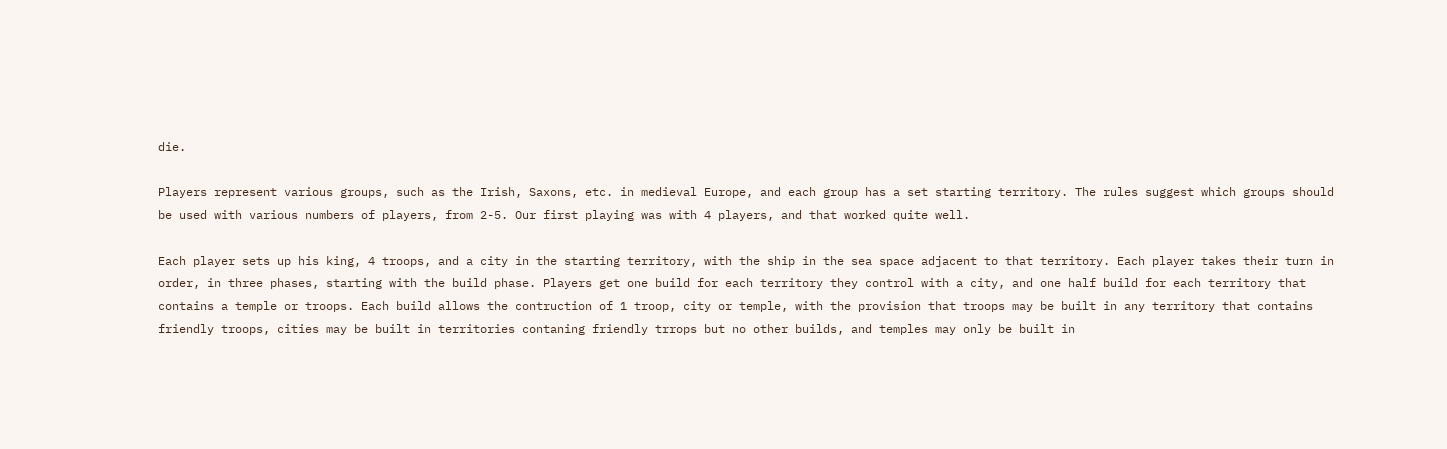die.

Players represent various groups, such as the Irish, Saxons, etc. in medieval Europe, and each group has a set starting territory. The rules suggest which groups should be used with various numbers of players, from 2-5. Our first playing was with 4 players, and that worked quite well.

Each player sets up his king, 4 troops, and a city in the starting territory, with the ship in the sea space adjacent to that territory. Each player takes their turn in order, in three phases, starting with the build phase. Players get one build for each territory they control with a city, and one half build for each territory that contains a temple or troops. Each build allows the contruction of 1 troop, city or temple, with the provision that troops may be built in any territory that contains friendly troops, cities may be built in territories contaning friendly trrops but no other builds, and temples may only be built in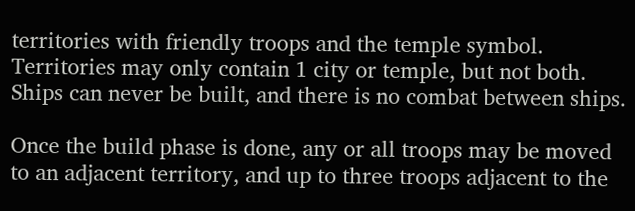territories with friendly troops and the temple symbol.
Territories may only contain 1 city or temple, but not both. Ships can never be built, and there is no combat between ships.

Once the build phase is done, any or all troops may be moved to an adjacent territory, and up to three troops adjacent to the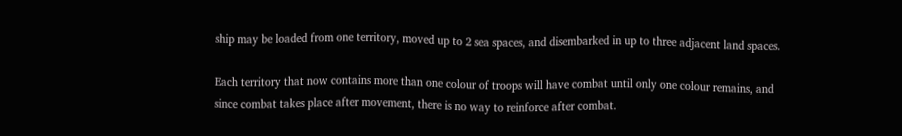ship may be loaded from one territory, moved up to 2 sea spaces, and disembarked in up to three adjacent land spaces.

Each territory that now contains more than one colour of troops will have combat until only one colour remains, and since combat takes place after movement, there is no way to reinforce after combat.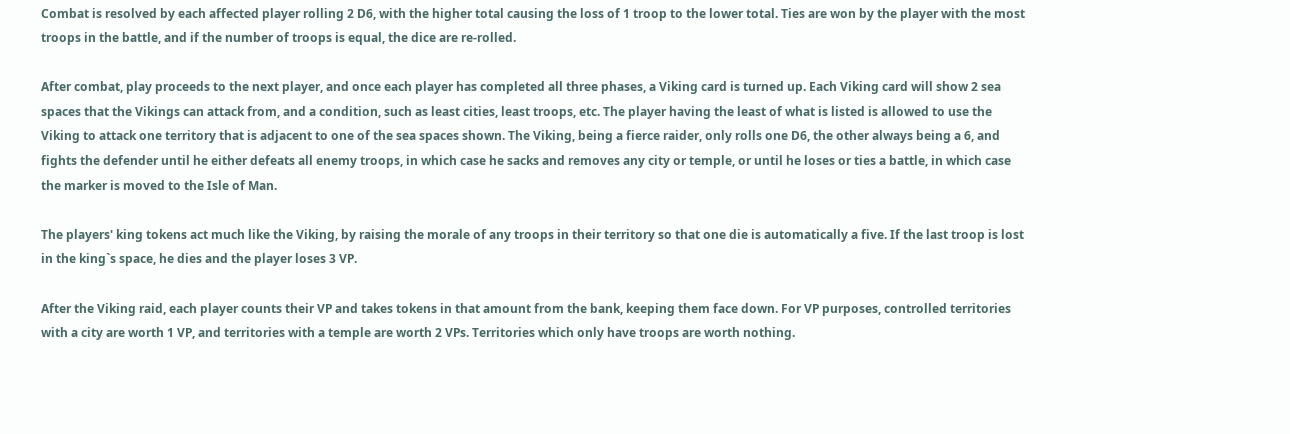Combat is resolved by each affected player rolling 2 D6, with the higher total causing the loss of 1 troop to the lower total. Ties are won by the player with the most troops in the battle, and if the number of troops is equal, the dice are re-rolled.

After combat, play proceeds to the next player, and once each player has completed all three phases, a Viking card is turned up. Each Viking card will show 2 sea spaces that the Vikings can attack from, and a condition, such as least cities, least troops, etc. The player having the least of what is listed is allowed to use the Viking to attack one territory that is adjacent to one of the sea spaces shown. The Viking, being a fierce raider, only rolls one D6, the other always being a 6, and fights the defender until he either defeats all enemy troops, in which case he sacks and removes any city or temple, or until he loses or ties a battle, in which case the marker is moved to the Isle of Man.

The players' king tokens act much like the Viking, by raising the morale of any troops in their territory so that one die is automatically a five. If the last troop is lost in the king`s space, he dies and the player loses 3 VP.

After the Viking raid, each player counts their VP and takes tokens in that amount from the bank, keeping them face down. For VP purposes, controlled territories with a city are worth 1 VP, and territories with a temple are worth 2 VPs. Territories which only have troops are worth nothing.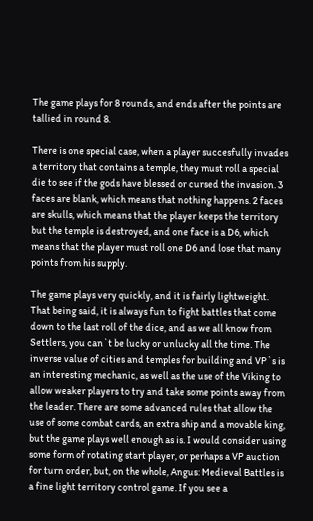The game plays for 8 rounds, and ends after the points are tallied in round 8.

There is one special case, when a player succesfully invades a territory that contains a temple, they must roll a special die to see if the gods have blessed or cursed the invasion. 3 faces are blank, which means that nothing happens. 2 faces are skulls, which means that the player keeps the territory but the temple is destroyed, and one face is a D6, which means that the player must roll one D6 and lose that many points from his supply.

The game plays very quickly, and it is fairly lightweight. That being said, it is always fun to fight battles that come down to the last roll of the dice, and as we all know from Settlers, you can`t be lucky or unlucky all the time. The inverse value of cities and temples for building and VP`s is an interesting mechanic, as well as the use of the Viking to allow weaker players to try and take some points away from the leader. There are some advanced rules that allow the use of some combat cards, an extra ship and a movable king, but the game plays well enough as is. I would consider using some form of rotating start player, or perhaps a VP auction for turn order, but, on the whole, Angus: Medieval Battles is a fine light territory control game. If you see a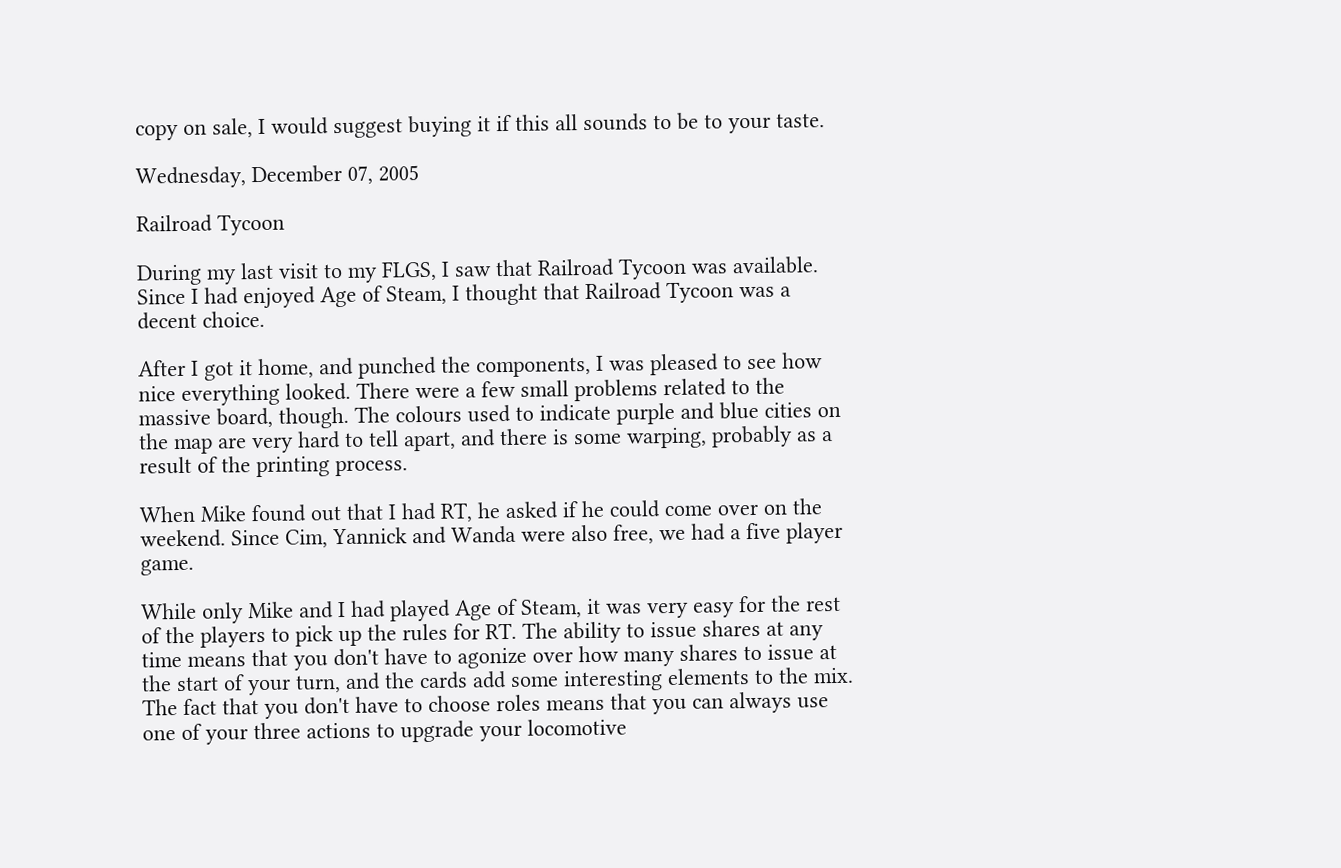copy on sale, I would suggest buying it if this all sounds to be to your taste.

Wednesday, December 07, 2005

Railroad Tycoon

During my last visit to my FLGS, I saw that Railroad Tycoon was available. Since I had enjoyed Age of Steam, I thought that Railroad Tycoon was a decent choice.

After I got it home, and punched the components, I was pleased to see how nice everything looked. There were a few small problems related to the massive board, though. The colours used to indicate purple and blue cities on the map are very hard to tell apart, and there is some warping, probably as a result of the printing process.

When Mike found out that I had RT, he asked if he could come over on the weekend. Since Cim, Yannick and Wanda were also free, we had a five player game.

While only Mike and I had played Age of Steam, it was very easy for the rest of the players to pick up the rules for RT. The ability to issue shares at any time means that you don't have to agonize over how many shares to issue at the start of your turn, and the cards add some interesting elements to the mix. The fact that you don't have to choose roles means that you can always use one of your three actions to upgrade your locomotive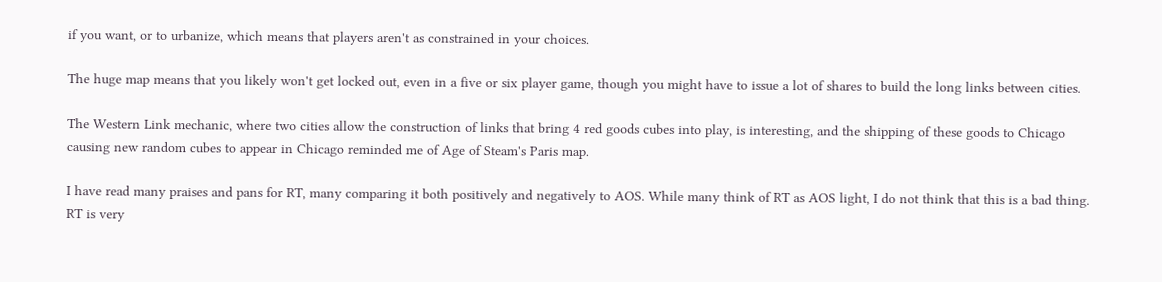if you want, or to urbanize, which means that players aren't as constrained in your choices.

The huge map means that you likely won't get locked out, even in a five or six player game, though you might have to issue a lot of shares to build the long links between cities.

The Western Link mechanic, where two cities allow the construction of links that bring 4 red goods cubes into play, is interesting, and the shipping of these goods to Chicago causing new random cubes to appear in Chicago reminded me of Age of Steam's Paris map.

I have read many praises and pans for RT, many comparing it both positively and negatively to AOS. While many think of RT as AOS light, I do not think that this is a bad thing. RT is very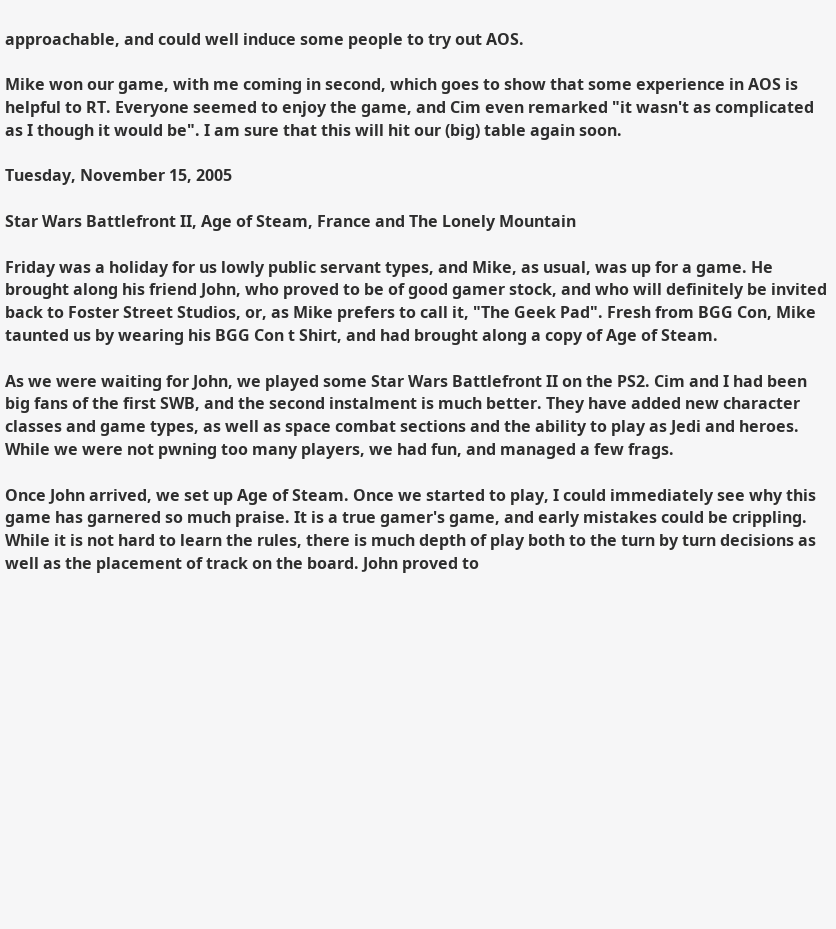approachable, and could well induce some people to try out AOS.

Mike won our game, with me coming in second, which goes to show that some experience in AOS is helpful to RT. Everyone seemed to enjoy the game, and Cim even remarked "it wasn't as complicated as I though it would be". I am sure that this will hit our (big) table again soon.

Tuesday, November 15, 2005

Star Wars Battlefront II, Age of Steam, France and The Lonely Mountain

Friday was a holiday for us lowly public servant types, and Mike, as usual, was up for a game. He brought along his friend John, who proved to be of good gamer stock, and who will definitely be invited back to Foster Street Studios, or, as Mike prefers to call it, "The Geek Pad". Fresh from BGG Con, Mike taunted us by wearing his BGG Con t Shirt, and had brought along a copy of Age of Steam.

As we were waiting for John, we played some Star Wars Battlefront II on the PS2. Cim and I had been big fans of the first SWB, and the second instalment is much better. They have added new character classes and game types, as well as space combat sections and the ability to play as Jedi and heroes. While we were not pwning too many players, we had fun, and managed a few frags.

Once John arrived, we set up Age of Steam. Once we started to play, I could immediately see why this game has garnered so much praise. It is a true gamer's game, and early mistakes could be crippling. While it is not hard to learn the rules, there is much depth of play both to the turn by turn decisions as well as the placement of track on the board. John proved to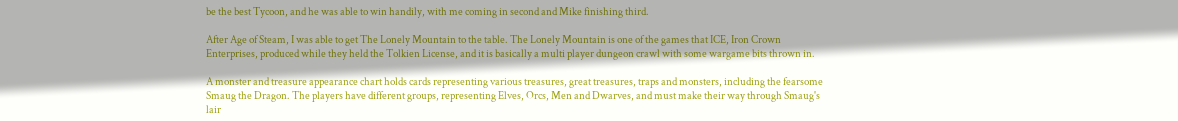be the best Tycoon, and he was able to win handily, with me coming in second and Mike finishing third.

After Age of Steam, I was able to get The Lonely Mountain to the table. The Lonely Mountain is one of the games that ICE, Iron Crown Enterprises, produced while they held the Tolkien License, and it is basically a multi player dungeon crawl with some wargame bits thrown in.

A monster and treasure appearance chart holds cards representing various treasures, great treasures, traps and monsters, including the fearsome Smaug the Dragon. The players have different groups, representing Elves, Orcs, Men and Dwarves, and must make their way through Smaug's lair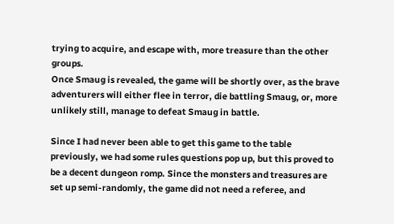trying to acquire, and escape with, more treasure than the other groups.
Once Smaug is revealed, the game will be shortly over, as the brave adventurers will either flee in terror, die battling Smaug, or, more unlikely still, manage to defeat Smaug in battle.

Since I had never been able to get this game to the table previously, we had some rules questions pop up, but this proved to be a decent dungeon romp. Since the monsters and treasures are set up semi-randomly, the game did not need a referee, and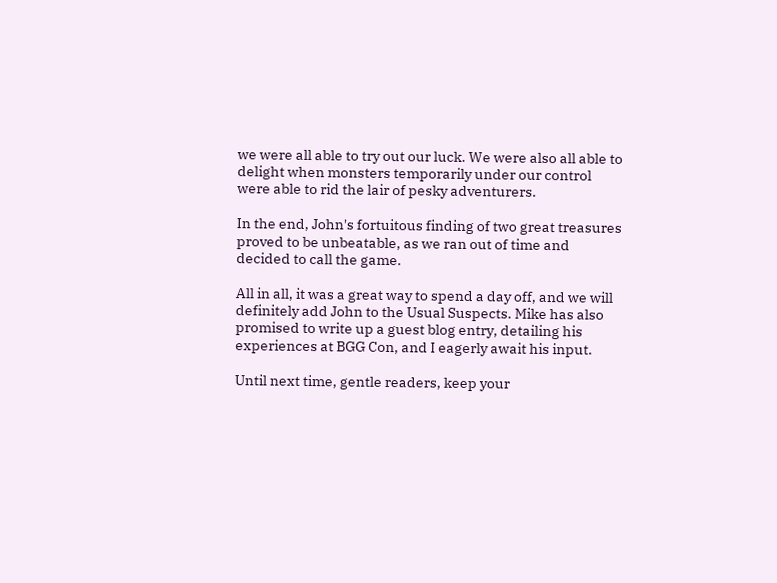we were all able to try out our luck. We were also all able to delight when monsters temporarily under our control were able to rid the lair of pesky adventurers.

In the end, John's fortuitous finding of two great treasures proved to be unbeatable, as we ran out of time and decided to call the game.

All in all, it was a great way to spend a day off, and we will definitely add John to the Usual Suspects. Mike has also promised to write up a guest blog entry, detailing his experiences at BGG Con, and I eagerly await his input.

Until next time, gentle readers, keep your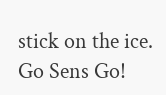stick on the ice. Go Sens Go!